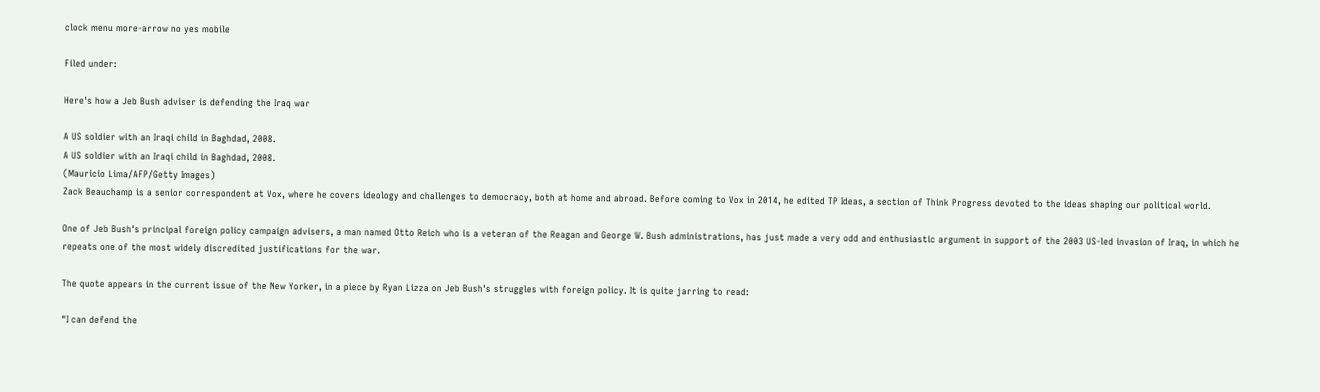clock menu more-arrow no yes mobile

Filed under:

Here's how a Jeb Bush adviser is defending the Iraq war

A US soldier with an Iraqi child in Baghdad, 2008.
A US soldier with an Iraqi child in Baghdad, 2008.
(Mauricio Lima/AFP/Getty Images)
Zack Beauchamp is a senior correspondent at Vox, where he covers ideology and challenges to democracy, both at home and abroad. Before coming to Vox in 2014, he edited TP Ideas, a section of Think Progress devoted to the ideas shaping our political world.

One of Jeb Bush's principal foreign policy campaign advisers, a man named Otto Reich who is a veteran of the Reagan and George W. Bush administrations, has just made a very odd and enthusiastic argument in support of the 2003 US-led invasion of Iraq, in which he repeats one of the most widely discredited justifications for the war.

The quote appears in the current issue of the New Yorker, in a piece by Ryan Lizza on Jeb Bush's struggles with foreign policy. It is quite jarring to read:

"I can defend the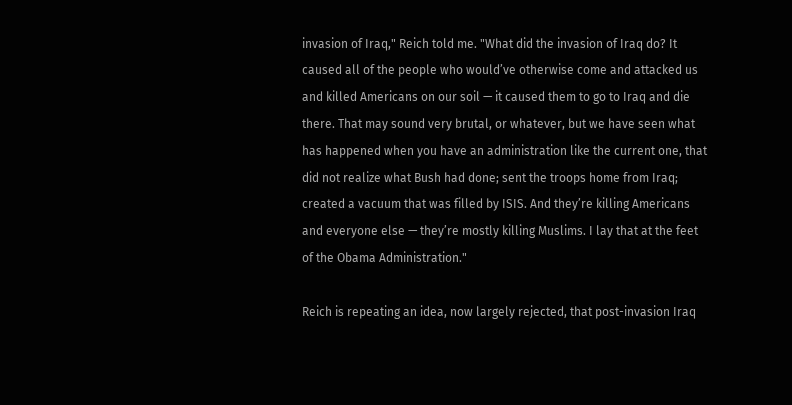invasion of Iraq," Reich told me. "What did the invasion of Iraq do? It caused all of the people who would’ve otherwise come and attacked us and killed Americans on our soil — it caused them to go to Iraq and die there. That may sound very brutal, or whatever, but we have seen what has happened when you have an administration like the current one, that did not realize what Bush had done; sent the troops home from Iraq; created a vacuum that was filled by ISIS. And they’re killing Americans and everyone else — they’re mostly killing Muslims. I lay that at the feet of the Obama Administration."

Reich is repeating an idea, now largely rejected, that post-invasion Iraq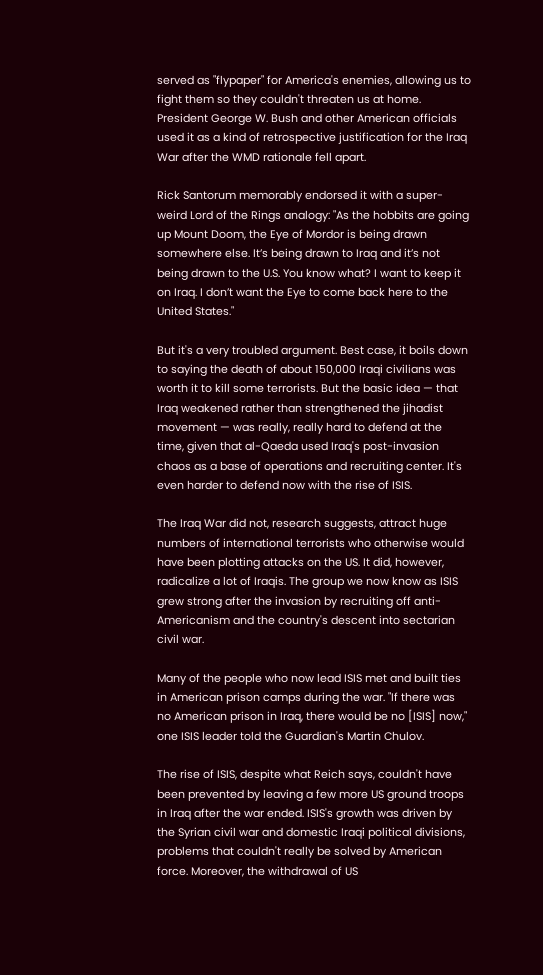served as "flypaper" for America's enemies, allowing us to fight them so they couldn't threaten us at home. President George W. Bush and other American officials used it as a kind of retrospective justification for the Iraq War after the WMD rationale fell apart.

Rick Santorum memorably endorsed it with a super-weird Lord of the Rings analogy: "As the hobbits are going up Mount Doom, the Eye of Mordor is being drawn somewhere else. It’s being drawn to Iraq and it’s not being drawn to the U.S. You know what? I want to keep it on Iraq. I don’t want the Eye to come back here to the United States."

But it's a very troubled argument. Best case, it boils down to saying the death of about 150,000 Iraqi civilians was worth it to kill some terrorists. But the basic idea — that Iraq weakened rather than strengthened the jihadist movement — was really, really hard to defend at the time, given that al-Qaeda used Iraq's post-invasion chaos as a base of operations and recruiting center. It's even harder to defend now with the rise of ISIS.

The Iraq War did not, research suggests, attract huge numbers of international terrorists who otherwise would have been plotting attacks on the US. It did, however, radicalize a lot of Iraqis. The group we now know as ISIS grew strong after the invasion by recruiting off anti-Americanism and the country's descent into sectarian civil war.

Many of the people who now lead ISIS met and built ties in American prison camps during the war. "If there was no American prison in Iraq, there would be no [ISIS] now," one ISIS leader told the Guardian's Martin Chulov.

The rise of ISIS, despite what Reich says, couldn't have been prevented by leaving a few more US ground troops in Iraq after the war ended. ISIS's growth was driven by the Syrian civil war and domestic Iraqi political divisions, problems that couldn't really be solved by American force. Moreover, the withdrawal of US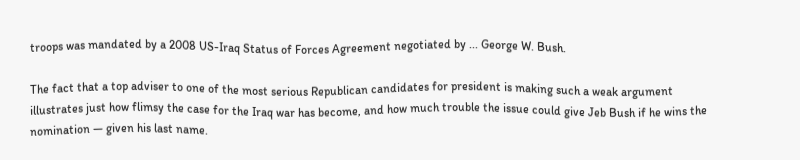troops was mandated by a 2008 US-Iraq Status of Forces Agreement negotiated by ... George W. Bush.

The fact that a top adviser to one of the most serious Republican candidates for president is making such a weak argument illustrates just how flimsy the case for the Iraq war has become, and how much trouble the issue could give Jeb Bush if he wins the nomination — given his last name.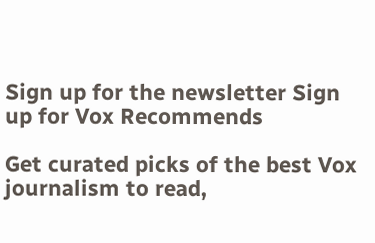Sign up for the newsletter Sign up for Vox Recommends

Get curated picks of the best Vox journalism to read,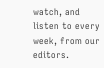watch, and listen to every week, from our editors.